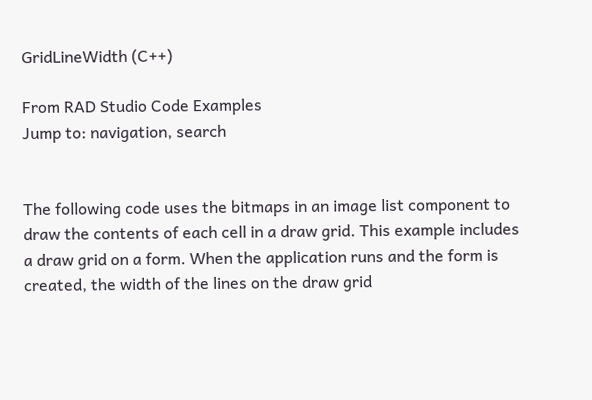GridLineWidth (C++)

From RAD Studio Code Examples
Jump to: navigation, search


The following code uses the bitmaps in an image list component to draw the contents of each cell in a draw grid. This example includes a draw grid on a form. When the application runs and the form is created, the width of the lines on the draw grid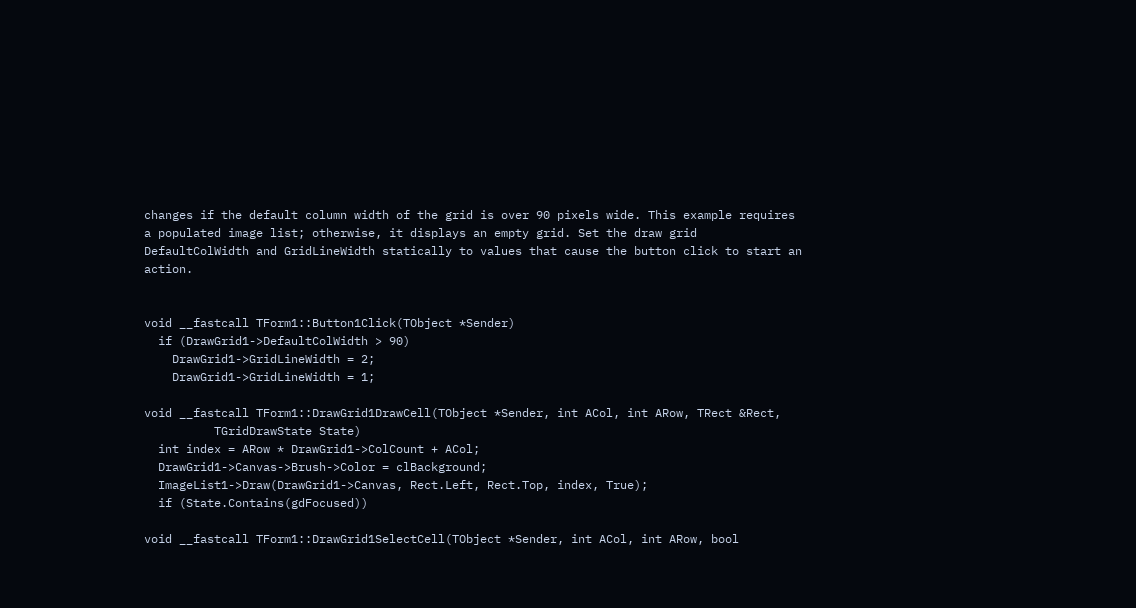changes if the default column width of the grid is over 90 pixels wide. This example requires a populated image list; otherwise, it displays an empty grid. Set the draw grid DefaultColWidth and GridLineWidth statically to values that cause the button click to start an action.


void __fastcall TForm1::Button1Click(TObject *Sender)
  if (DrawGrid1->DefaultColWidth > 90)
    DrawGrid1->GridLineWidth = 2;
    DrawGrid1->GridLineWidth = 1;

void __fastcall TForm1::DrawGrid1DrawCell(TObject *Sender, int ACol, int ARow, TRect &Rect,
          TGridDrawState State)
  int index = ARow * DrawGrid1->ColCount + ACol;
  DrawGrid1->Canvas->Brush->Color = clBackground;
  ImageList1->Draw(DrawGrid1->Canvas, Rect.Left, Rect.Top, index, True);
  if (State.Contains(gdFocused))

void __fastcall TForm1::DrawGrid1SelectCell(TObject *Sender, int ACol, int ARow, bool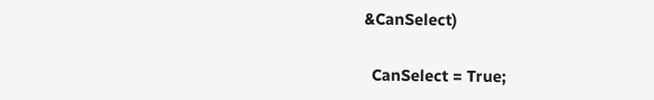&CanSelect)

  CanSelect = True;